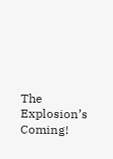The Explosion’s Coming!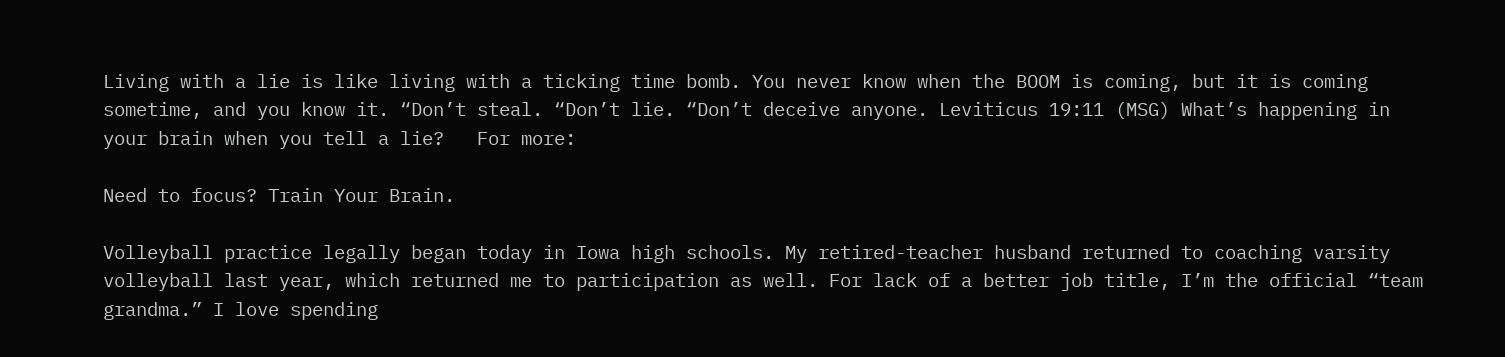Living with a lie is like living with a ticking time bomb. You never know when the BOOM is coming, but it is coming sometime, and you know it. “Don’t steal. “Don’t lie. “Don’t deceive anyone. Leviticus 19:11 (MSG) What’s happening in your brain when you tell a lie?   For more:

Need to focus? Train Your Brain.

Volleyball practice legally began today in Iowa high schools. My retired-teacher husband returned to coaching varsity volleyball last year, which returned me to participation as well. For lack of a better job title, I’m the official “team grandma.” I love spending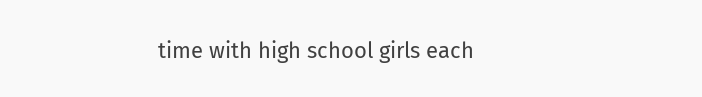time with high school girls each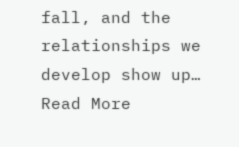fall, and the relationships we develop show up… Read More